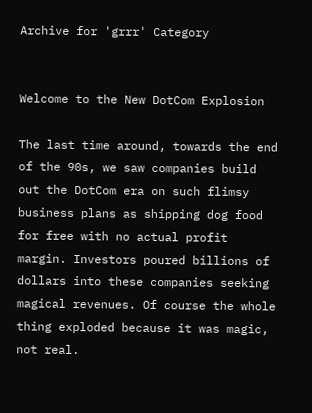Archive for 'grrr' Category


Welcome to the New DotCom Explosion

The last time around, towards the end of the 90s, we saw companies build out the DotCom era on such flimsy business plans as shipping dog food for free with no actual profit margin. Investors poured billions of dollars into these companies seeking magical revenues. Of course the whole thing exploded because it was magic, not real.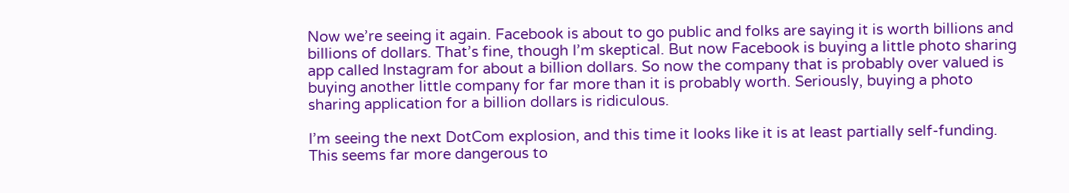Now we’re seeing it again. Facebook is about to go public and folks are saying it is worth billions and billions of dollars. That’s fine, though I’m skeptical. But now Facebook is buying a little photo sharing app called Instagram for about a billion dollars. So now the company that is probably over valued is buying another little company for far more than it is probably worth. Seriously, buying a photo sharing application for a billion dollars is ridiculous.

I’m seeing the next DotCom explosion, and this time it looks like it is at least partially self-funding. This seems far more dangerous to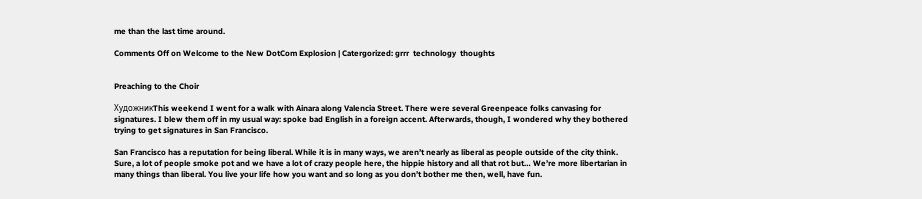me than the last time around.

Comments Off on Welcome to the New DotCom Explosion | Catergorized: grrr  technology  thoughts


Preaching to the Choir

ХудожникThis weekend I went for a walk with Ainara along Valencia Street. There were several Greenpeace folks canvasing for signatures. I blew them off in my usual way: spoke bad English in a foreign accent. Afterwards, though, I wondered why they bothered trying to get signatures in San Francisco.

San Francisco has a reputation for being liberal. While it is in many ways, we aren’t nearly as liberal as people outside of the city think. Sure, a lot of people smoke pot and we have a lot of crazy people here, the hippie history and all that rot but… We’re more libertarian in many things than liberal. You live your life how you want and so long as you don’t bother me then, well, have fun.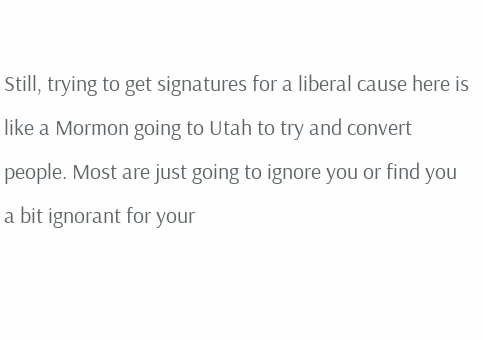Still, trying to get signatures for a liberal cause here is like a Mormon going to Utah to try and convert people. Most are just going to ignore you or find you a bit ignorant for your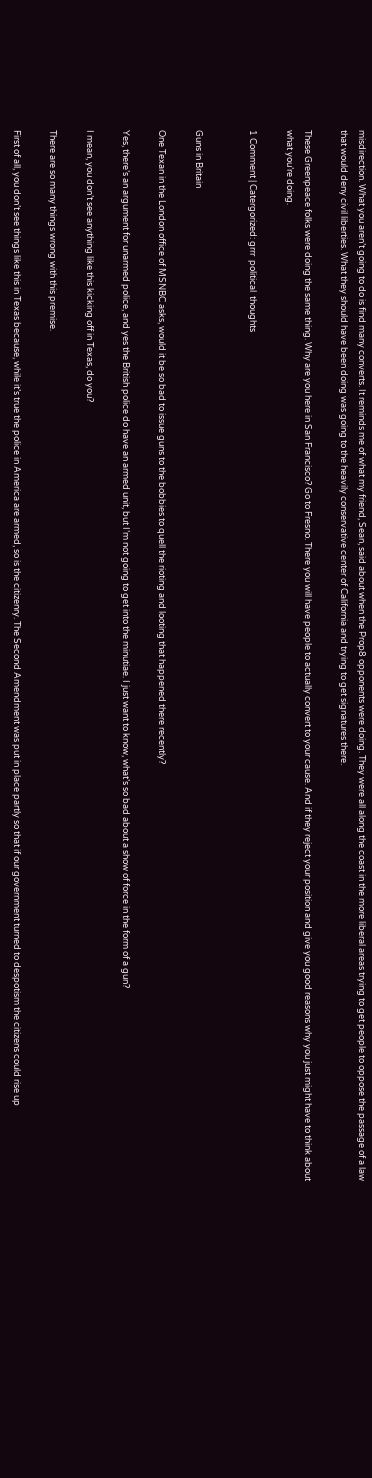misdirection. What you aren’t going to do is find many converts. It reminds me of what my friend, Sean, said about when the Prop8 opponents were doing. They were all along the coast in the more liberal areas trying to get people to oppose the passage of a law that would deny civil liberties. What they should have been doing was going to the heavily conservative center of California and trying to get signatures there.

These Greenpeace folks were doing the same thing. Why are you here in San Francisco? Go to Fresno. There you will have people to actually convert to your cause. And if they reject your position and give you good reasons why you just might have to think about what you’re doing.

1 Comment | Catergorized: grrr  political  thoughts


Guns in Britain

One Texan in the London office of MSNBC asks, would it be so bad to issue guns to the bobbies to quell the rioting and looting that happened there recently?

Yes, there’s an argument for unarmed police, and yes the British police do have an armed unit, but I’m not going to get into the minutiae. I just want to know, what’s so bad about a show of force in the form of a gun?

I mean, you don’t see anything like this kicking off in Texas, do you?

There are so many things wrong with this premise.

First of all, you don’t see things like this in Texas because, while it’s true the police in America are armed, so is the citizenry. The Second Amendment was put in place partly so that if our government turned to despotism the citizens could rise up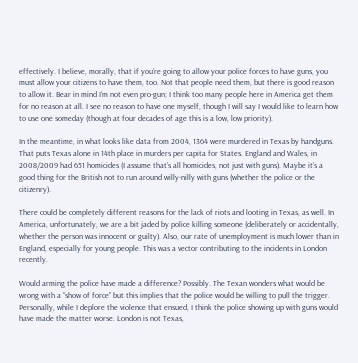effectively. I believe, morally, that if you’re going to allow your police forces to have guns, you must allow your citizens to have them, too. Not that people need them, but there is good reason to allow it. Bear in mind I’m not even pro-gun; I think too many people here in America get them for no reason at all. I see no reason to have one myself, though I will say I would like to learn how to use one someday (though at four decades of age this is a low, low priority).

In the meantime, in what looks like data from 2004, 1364 were murdered in Texas by handguns. That puts Texas alone in 14th place in murders per capita for States. England and Wales, in 2008/2009 had 651 homicides (I assume that’s all homicides, not just with guns). Maybe it’s a good thing for the British not to run around willy-nilly with guns (whether the police or the citizenry).

There could be completely different reasons for the lack of riots and looting in Texas, as well. In America, unfortunately, we are a bit jaded by police killing someone (deliberately or accidentally, whether the person was innocent or guilty). Also, our rate of unemployment is much lower than in England, especially for young people. This was a vector contributing to the incidents in London recently.

Would arming the police have made a difference? Possibly. The Texan wonders what would be wrong with a “show of force” but this implies that the police would be willing to pull the trigger. Personally, while I deplore the violence that ensued, I think the police showing up with guns would have made the matter worse. London is not Texas,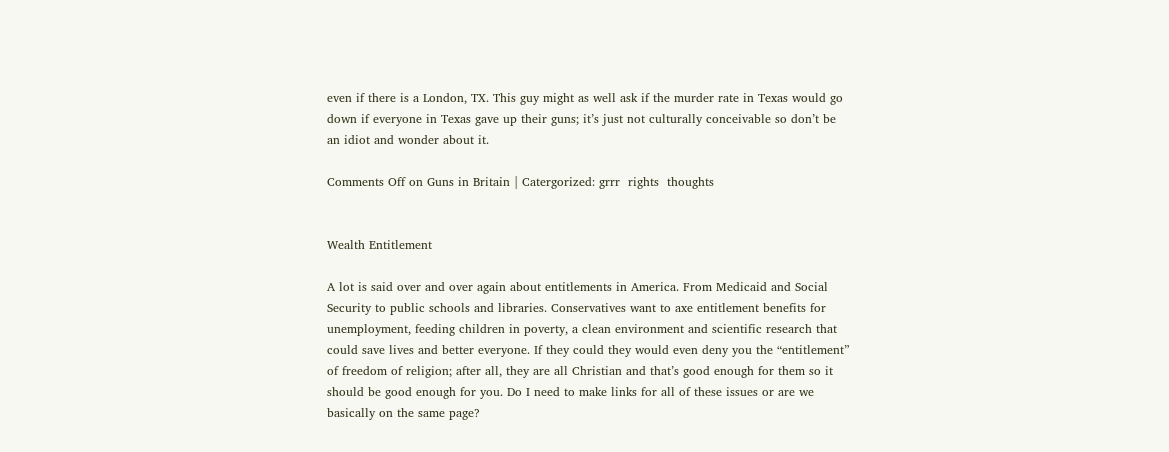even if there is a London, TX. This guy might as well ask if the murder rate in Texas would go down if everyone in Texas gave up their guns; it’s just not culturally conceivable so don’t be an idiot and wonder about it.

Comments Off on Guns in Britain | Catergorized: grrr  rights  thoughts


Wealth Entitlement

A lot is said over and over again about entitlements in America. From Medicaid and Social Security to public schools and libraries. Conservatives want to axe entitlement benefits for unemployment, feeding children in poverty, a clean environment and scientific research that could save lives and better everyone. If they could they would even deny you the “entitlement” of freedom of religion; after all, they are all Christian and that’s good enough for them so it should be good enough for you. Do I need to make links for all of these issues or are we basically on the same page?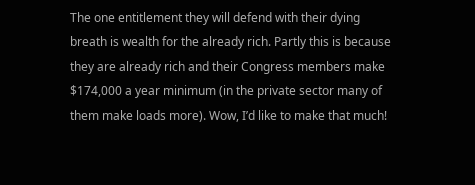The one entitlement they will defend with their dying breath is wealth for the already rich. Partly this is because they are already rich and their Congress members make $174,000 a year minimum (in the private sector many of them make loads more). Wow, I’d like to make that much!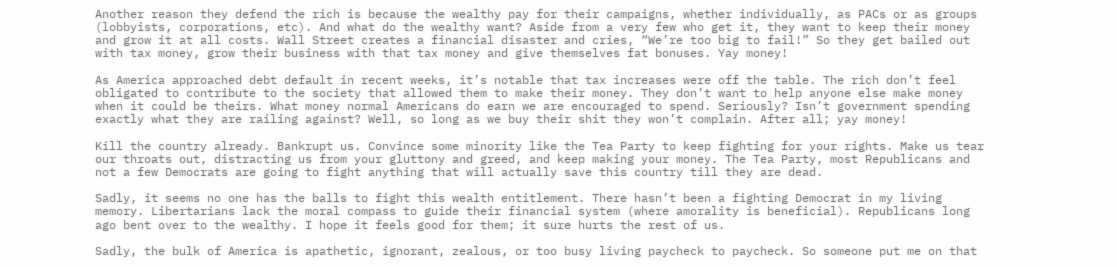Another reason they defend the rich is because the wealthy pay for their campaigns, whether individually, as PACs or as groups (lobbyists, corporations, etc). And what do the wealthy want? Aside from a very few who get it, they want to keep their money and grow it at all costs. Wall Street creates a financial disaster and cries, “We’re too big to fail!” So they get bailed out with tax money, grow their business with that tax money and give themselves fat bonuses. Yay money!

As America approached debt default in recent weeks, it’s notable that tax increases were off the table. The rich don’t feel obligated to contribute to the society that allowed them to make their money. They don’t want to help anyone else make money when it could be theirs. What money normal Americans do earn we are encouraged to spend. Seriously? Isn’t government spending exactly what they are railing against? Well, so long as we buy their shit they won’t complain. After all; yay money!

Kill the country already. Bankrupt us. Convince some minority like the Tea Party to keep fighting for your rights. Make us tear our throats out, distracting us from your gluttony and greed, and keep making your money. The Tea Party, most Republicans and not a few Democrats are going to fight anything that will actually save this country till they are dead.

Sadly, it seems no one has the balls to fight this wealth entitlement. There hasn’t been a fighting Democrat in my living memory. Libertarians lack the moral compass to guide their financial system (where amorality is beneficial). Republicans long ago bent over to the wealthy. I hope it feels good for them; it sure hurts the rest of us.

Sadly, the bulk of America is apathetic, ignorant, zealous, or too busy living paycheck to paycheck. So someone put me on that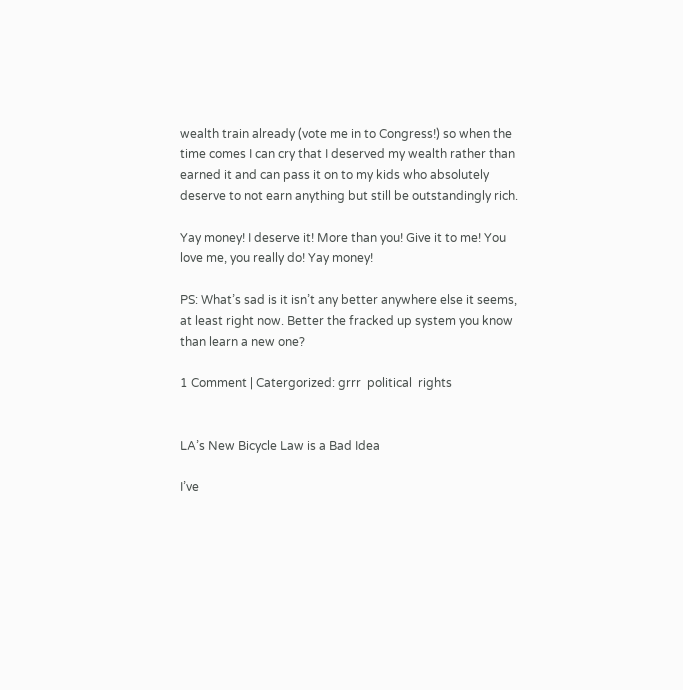wealth train already (vote me in to Congress!) so when the time comes I can cry that I deserved my wealth rather than earned it and can pass it on to my kids who absolutely deserve to not earn anything but still be outstandingly rich.

Yay money! I deserve it! More than you! Give it to me! You love me, you really do! Yay money!

PS: What’s sad is it isn’t any better anywhere else it seems, at least right now. Better the fracked up system you know than learn a new one?

1 Comment | Catergorized: grrr  political  rights


LA’s New Bicycle Law is a Bad Idea

I’ve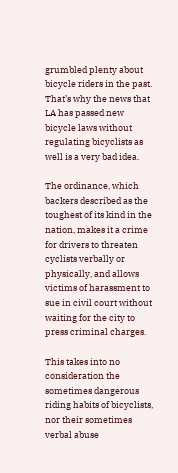grumbled plenty about bicycle riders in the past. That’s why the news that LA has passed new bicycle laws without regulating bicyclists as well is a very bad idea.

The ordinance, which backers described as the toughest of its kind in the nation, makes it a crime for drivers to threaten cyclists verbally or physically, and allows victims of harassment to sue in civil court without waiting for the city to press criminal charges.

This takes into no consideration the sometimes dangerous riding habits of bicyclists, nor their sometimes verbal abuse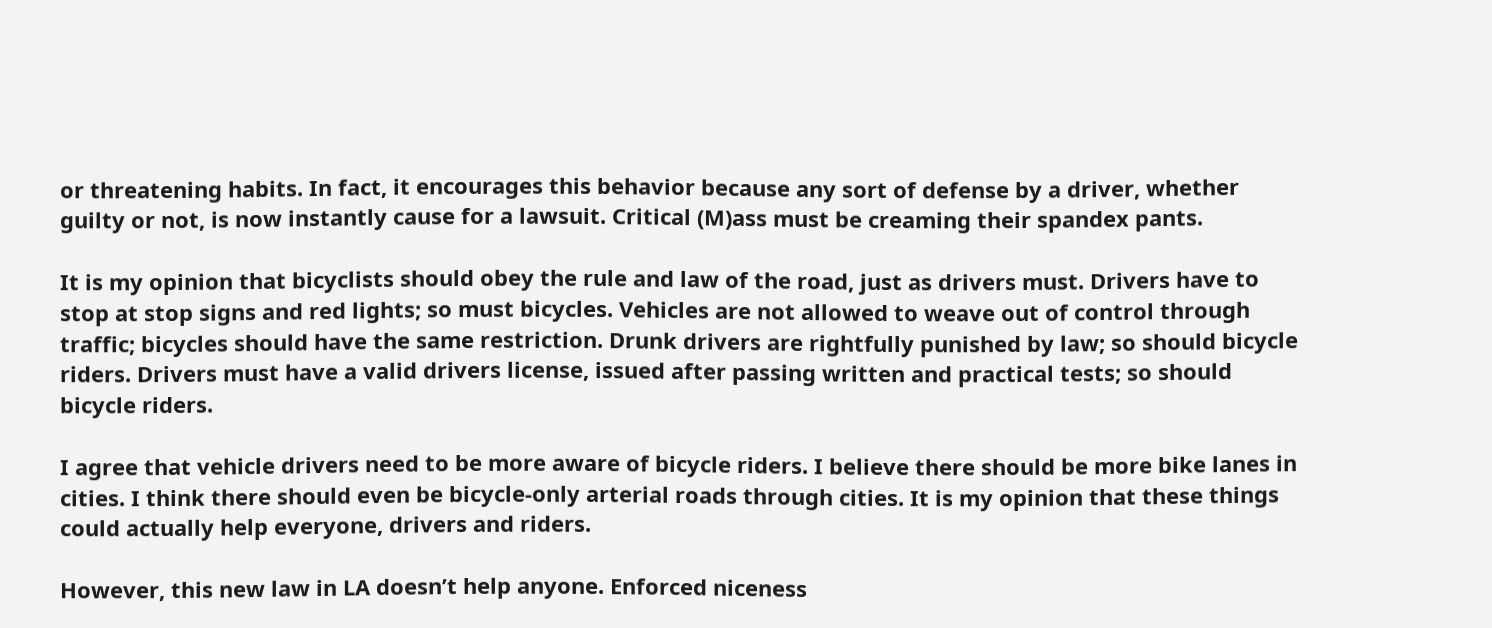or threatening habits. In fact, it encourages this behavior because any sort of defense by a driver, whether guilty or not, is now instantly cause for a lawsuit. Critical (M)ass must be creaming their spandex pants.

It is my opinion that bicyclists should obey the rule and law of the road, just as drivers must. Drivers have to stop at stop signs and red lights; so must bicycles. Vehicles are not allowed to weave out of control through traffic; bicycles should have the same restriction. Drunk drivers are rightfully punished by law; so should bicycle riders. Drivers must have a valid drivers license, issued after passing written and practical tests; so should bicycle riders.

I agree that vehicle drivers need to be more aware of bicycle riders. I believe there should be more bike lanes in cities. I think there should even be bicycle-only arterial roads through cities. It is my opinion that these things could actually help everyone, drivers and riders.

However, this new law in LA doesn’t help anyone. Enforced niceness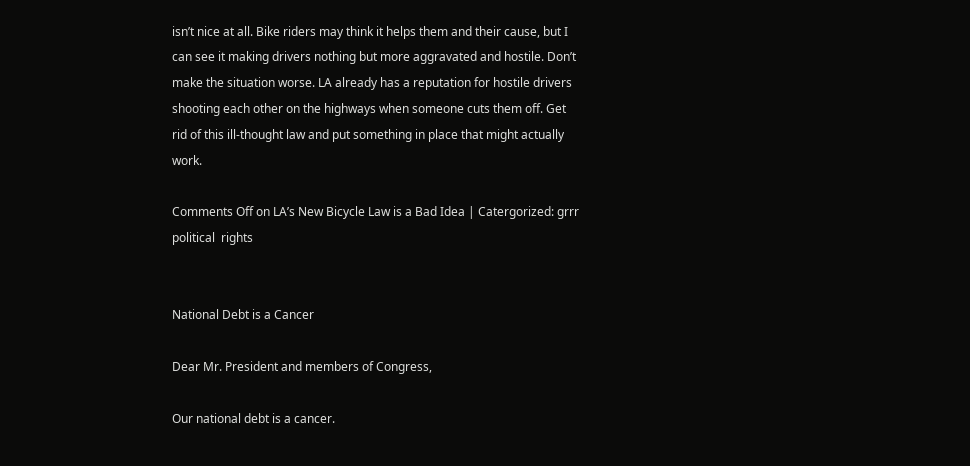isn’t nice at all. Bike riders may think it helps them and their cause, but I can see it making drivers nothing but more aggravated and hostile. Don’t make the situation worse. LA already has a reputation for hostile drivers shooting each other on the highways when someone cuts them off. Get rid of this ill-thought law and put something in place that might actually work.

Comments Off on LA’s New Bicycle Law is a Bad Idea | Catergorized: grrr  political  rights


National Debt is a Cancer

Dear Mr. President and members of Congress,

Our national debt is a cancer.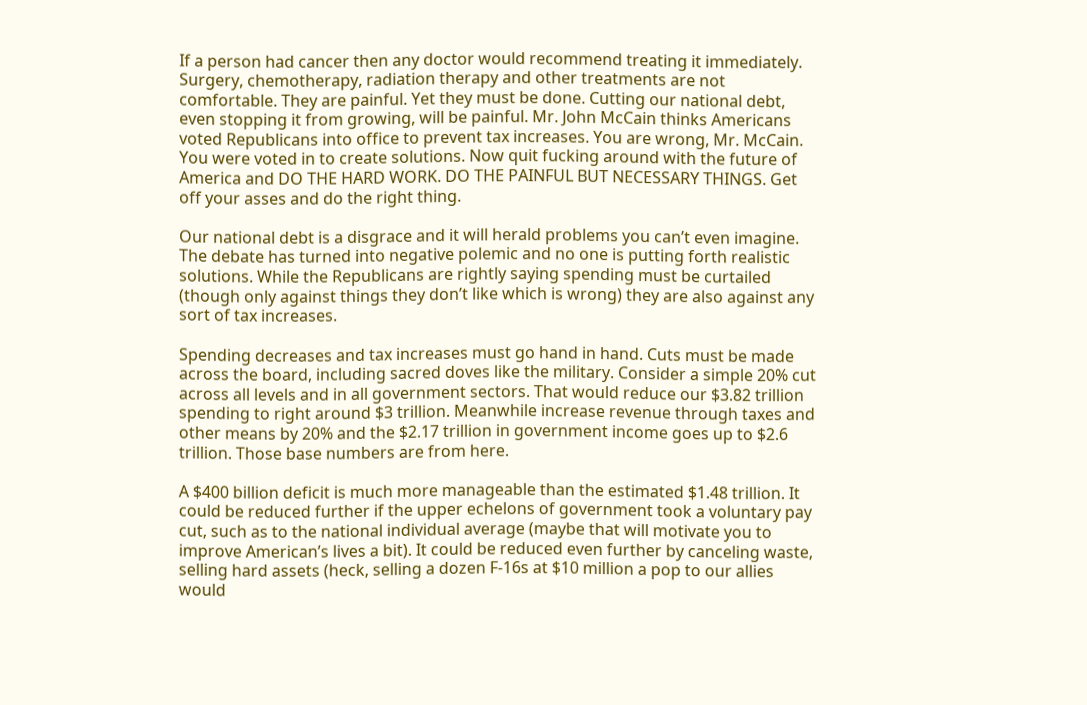If a person had cancer then any doctor would recommend treating it immediately. Surgery, chemotherapy, radiation therapy and other treatments are not comfortable. They are painful. Yet they must be done. Cutting our national debt, even stopping it from growing, will be painful. Mr. John McCain thinks Americans voted Republicans into office to prevent tax increases. You are wrong, Mr. McCain. You were voted in to create solutions. Now quit fucking around with the future of America and DO THE HARD WORK. DO THE PAINFUL BUT NECESSARY THINGS. Get off your asses and do the right thing.

Our national debt is a disgrace and it will herald problems you can’t even imagine. The debate has turned into negative polemic and no one is putting forth realistic solutions. While the Republicans are rightly saying spending must be curtailed (though only against things they don’t like which is wrong) they are also against any sort of tax increases.

Spending decreases and tax increases must go hand in hand. Cuts must be made across the board, including sacred doves like the military. Consider a simple 20% cut across all levels and in all government sectors. That would reduce our $3.82 trillion spending to right around $3 trillion. Meanwhile increase revenue through taxes and other means by 20% and the $2.17 trillion in government income goes up to $2.6 trillion. Those base numbers are from here.

A $400 billion deficit is much more manageable than the estimated $1.48 trillion. It could be reduced further if the upper echelons of government took a voluntary pay cut, such as to the national individual average (maybe that will motivate you to improve American’s lives a bit). It could be reduced even further by canceling waste, selling hard assets (heck, selling a dozen F-16s at $10 million a pop to our allies would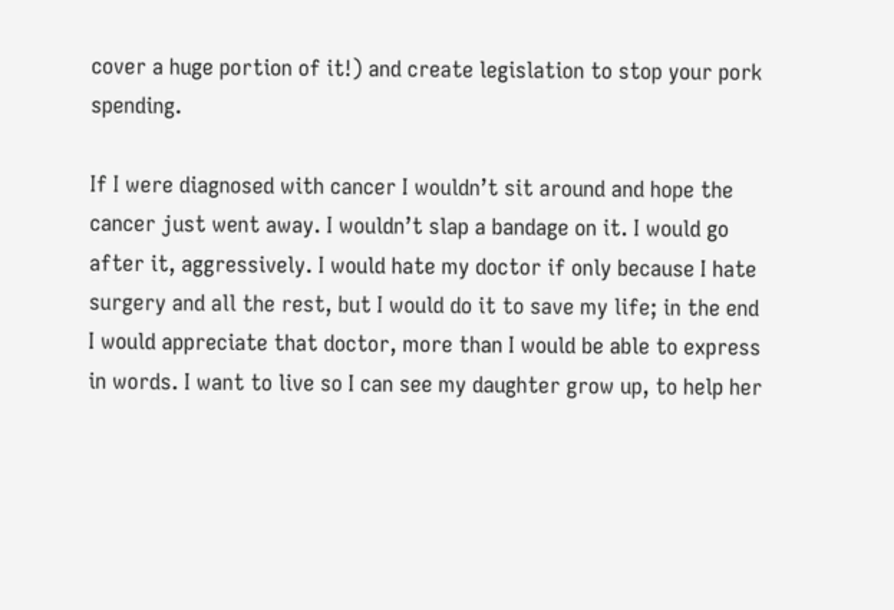cover a huge portion of it!) and create legislation to stop your pork spending.

If I were diagnosed with cancer I wouldn’t sit around and hope the cancer just went away. I wouldn’t slap a bandage on it. I would go after it, aggressively. I would hate my doctor if only because I hate surgery and all the rest, but I would do it to save my life; in the end I would appreciate that doctor, more than I would be able to express in words. I want to live so I can see my daughter grow up, to help her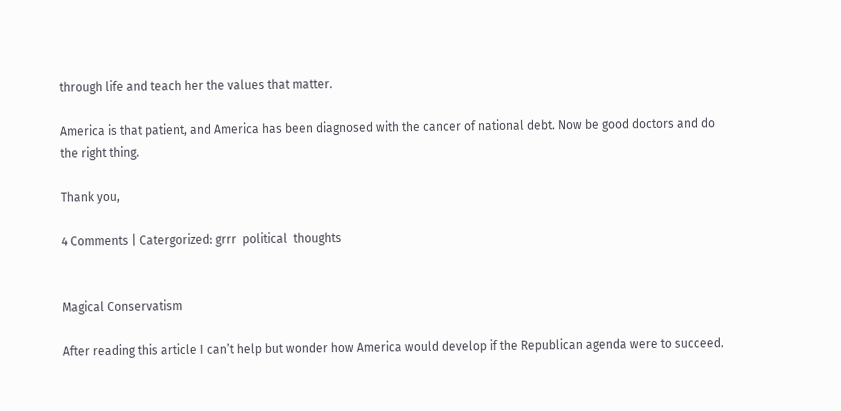through life and teach her the values that matter.

America is that patient, and America has been diagnosed with the cancer of national debt. Now be good doctors and do the right thing.

Thank you,

4 Comments | Catergorized: grrr  political  thoughts


Magical Conservatism

After reading this article I can’t help but wonder how America would develop if the Republican agenda were to succeed.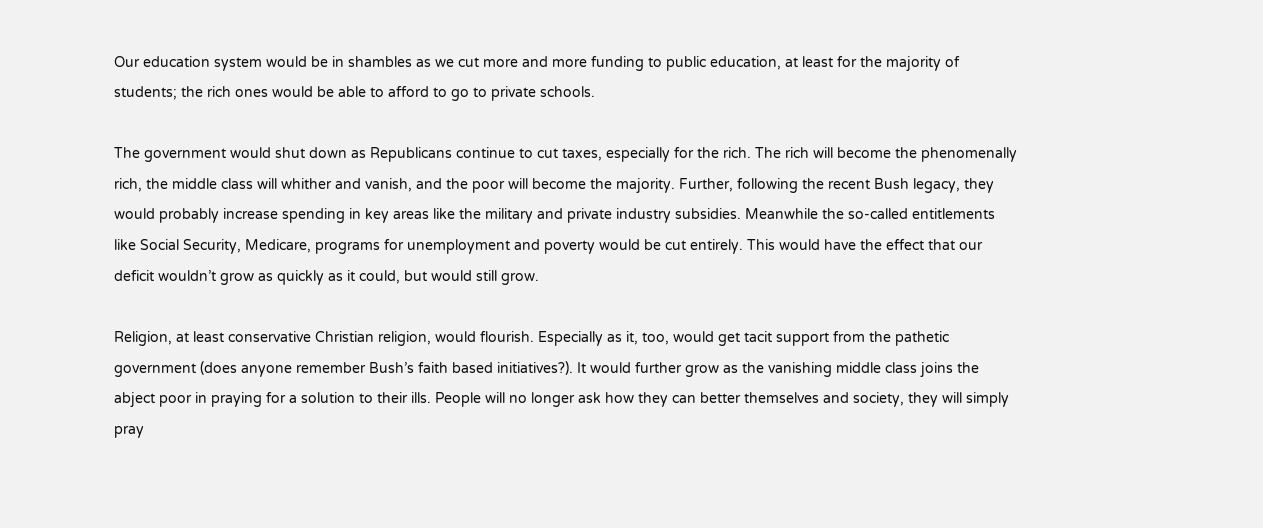Our education system would be in shambles as we cut more and more funding to public education, at least for the majority of students; the rich ones would be able to afford to go to private schools.

The government would shut down as Republicans continue to cut taxes, especially for the rich. The rich will become the phenomenally rich, the middle class will whither and vanish, and the poor will become the majority. Further, following the recent Bush legacy, they would probably increase spending in key areas like the military and private industry subsidies. Meanwhile the so-called entitlements like Social Security, Medicare, programs for unemployment and poverty would be cut entirely. This would have the effect that our deficit wouldn’t grow as quickly as it could, but would still grow.

Religion, at least conservative Christian religion, would flourish. Especially as it, too, would get tacit support from the pathetic government (does anyone remember Bush’s faith based initiatives?). It would further grow as the vanishing middle class joins the abject poor in praying for a solution to their ills. People will no longer ask how they can better themselves and society, they will simply pray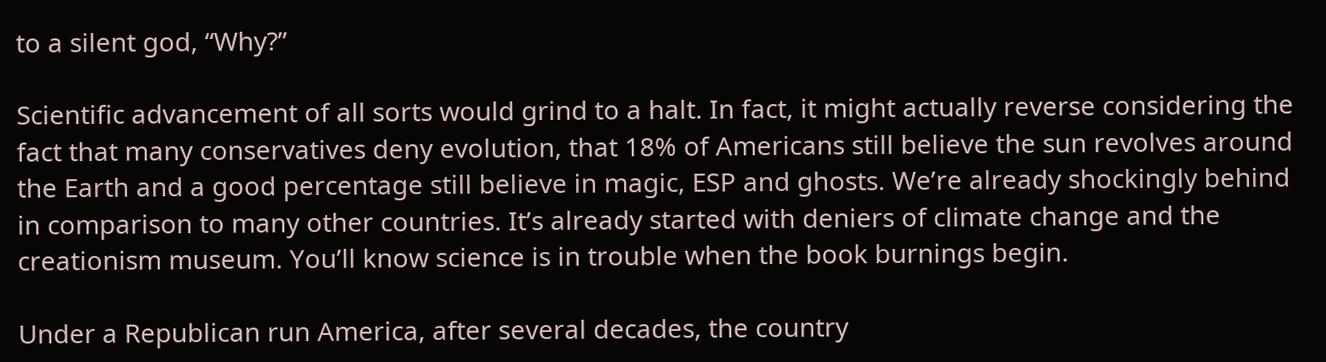to a silent god, “Why?”

Scientific advancement of all sorts would grind to a halt. In fact, it might actually reverse considering the fact that many conservatives deny evolution, that 18% of Americans still believe the sun revolves around the Earth and a good percentage still believe in magic, ESP and ghosts. We’re already shockingly behind in comparison to many other countries. It’s already started with deniers of climate change and the creationism museum. You’ll know science is in trouble when the book burnings begin.

Under a Republican run America, after several decades, the country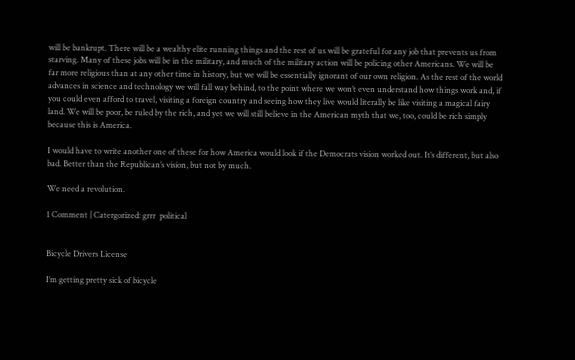will be bankrupt. There will be a wealthy elite running things and the rest of us will be grateful for any job that prevents us from starving. Many of these jobs will be in the military, and much of the military action will be policing other Americans. We will be far more religious than at any other time in history, but we will be essentially ignorant of our own religion. As the rest of the world advances in science and technology we will fall way behind, to the point where we won’t even understand how things work and, if you could even afford to travel, visiting a foreign country and seeing how they live would literally be like visiting a magical fairy land. We will be poor, be ruled by the rich, and yet we will still believe in the American myth that we, too, could be rich simply because this is America.

I would have to write another one of these for how America would look if the Democrats vision worked out. It’s different, but also bad. Better than the Republican’s vision, but not by much.

We need a revolution.

1 Comment | Catergorized: grrr  political


Bicycle Drivers License

I’m getting pretty sick of bicycle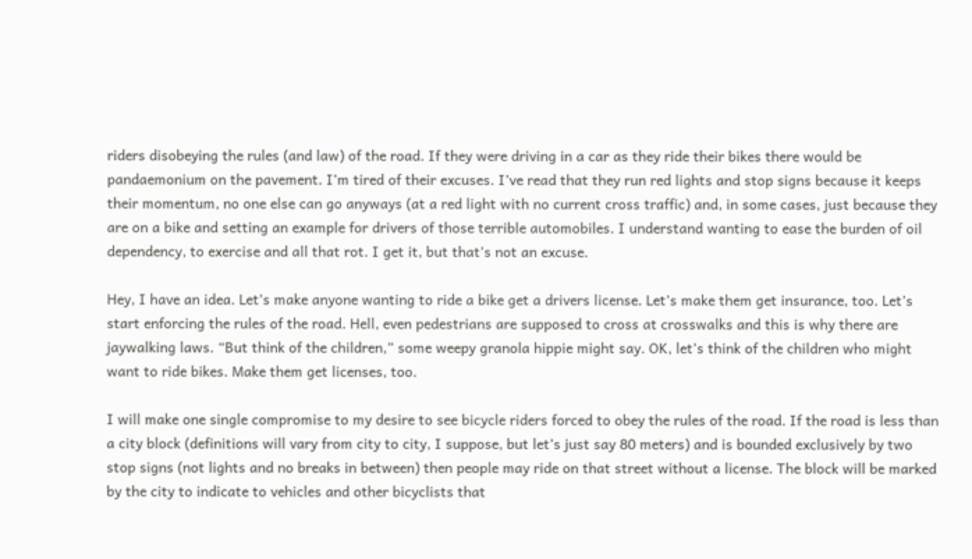riders disobeying the rules (and law) of the road. If they were driving in a car as they ride their bikes there would be pandaemonium on the pavement. I’m tired of their excuses. I’ve read that they run red lights and stop signs because it keeps their momentum, no one else can go anyways (at a red light with no current cross traffic) and, in some cases, just because they are on a bike and setting an example for drivers of those terrible automobiles. I understand wanting to ease the burden of oil dependency, to exercise and all that rot. I get it, but that’s not an excuse.

Hey, I have an idea. Let’s make anyone wanting to ride a bike get a drivers license. Let’s make them get insurance, too. Let’s start enforcing the rules of the road. Hell, even pedestrians are supposed to cross at crosswalks and this is why there are jaywalking laws. “But think of the children,” some weepy granola hippie might say. OK, let’s think of the children who might want to ride bikes. Make them get licenses, too.

I will make one single compromise to my desire to see bicycle riders forced to obey the rules of the road. If the road is less than a city block (definitions will vary from city to city, I suppose, but let’s just say 80 meters) and is bounded exclusively by two stop signs (not lights and no breaks in between) then people may ride on that street without a license. The block will be marked by the city to indicate to vehicles and other bicyclists that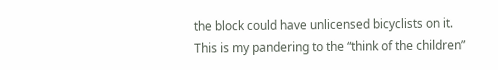the block could have unlicensed bicyclists on it. This is my pandering to the “think of the children”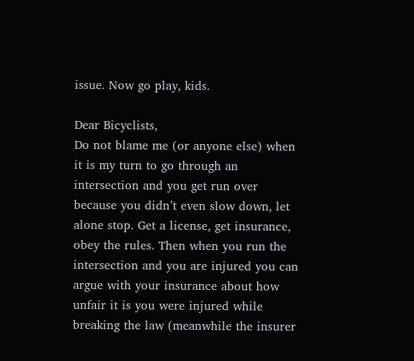issue. Now go play, kids.

Dear Bicyclists,
Do not blame me (or anyone else) when it is my turn to go through an intersection and you get run over because you didn’t even slow down, let alone stop. Get a license, get insurance, obey the rules. Then when you run the intersection and you are injured you can argue with your insurance about how unfair it is you were injured while breaking the law (meanwhile the insurer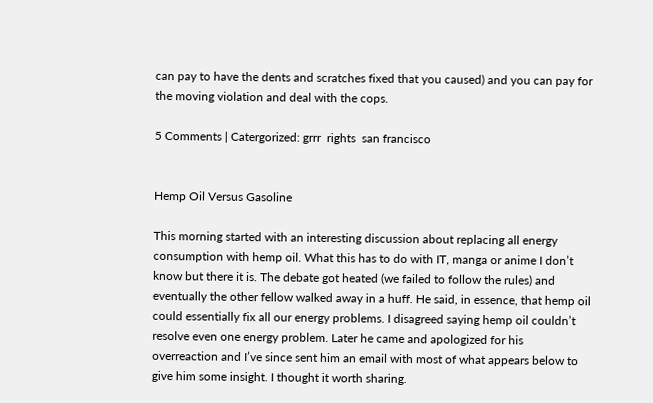can pay to have the dents and scratches fixed that you caused) and you can pay for the moving violation and deal with the cops.

5 Comments | Catergorized: grrr  rights  san francisco


Hemp Oil Versus Gasoline

This morning started with an interesting discussion about replacing all energy consumption with hemp oil. What this has to do with IT, manga or anime I don’t know but there it is. The debate got heated (we failed to follow the rules) and eventually the other fellow walked away in a huff. He said, in essence, that hemp oil could essentially fix all our energy problems. I disagreed saying hemp oil couldn’t resolve even one energy problem. Later he came and apologized for his overreaction and I’ve since sent him an email with most of what appears below to give him some insight. I thought it worth sharing.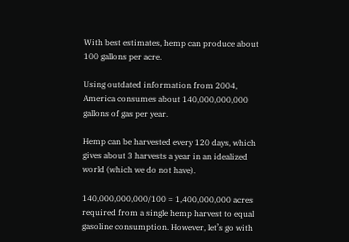With best estimates, hemp can produce about 100 gallons per acre.

Using outdated information from 2004, America consumes about 140,000,000,000 gallons of gas per year.

Hemp can be harvested every 120 days, which gives about 3 harvests a year in an idealized world (which we do not have).

140,000,000,000/100 = 1,400,000,000 acres required from a single hemp harvest to equal gasoline consumption. However, let’s go with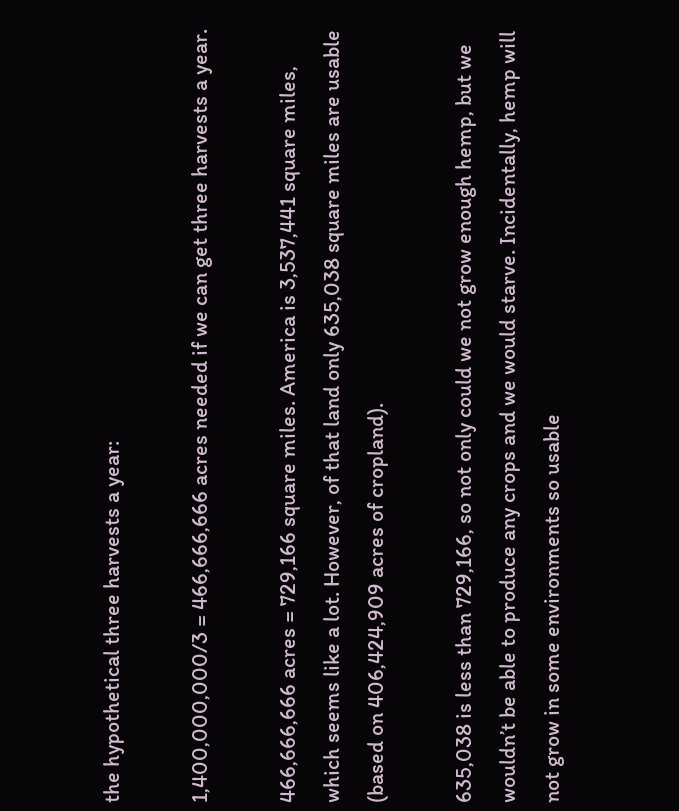the hypothetical three harvests a year:

1,400,000,000/3 = 466,666,666 acres needed if we can get three harvests a year.

466,666,666 acres = 729,166 square miles. America is 3,537,441 square miles, which seems like a lot. However, of that land only 635,038 square miles are usable (based on 406,424,909 acres of cropland).

635,038 is less than 729,166, so not only could we not grow enough hemp, but we wouldn’t be able to produce any crops and we would starve. Incidentally, hemp will not grow in some environments so usable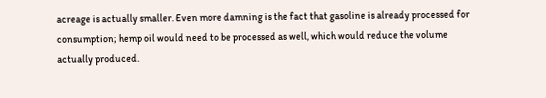acreage is actually smaller. Even more damning is the fact that gasoline is already processed for consumption; hemp oil would need to be processed as well, which would reduce the volume actually produced.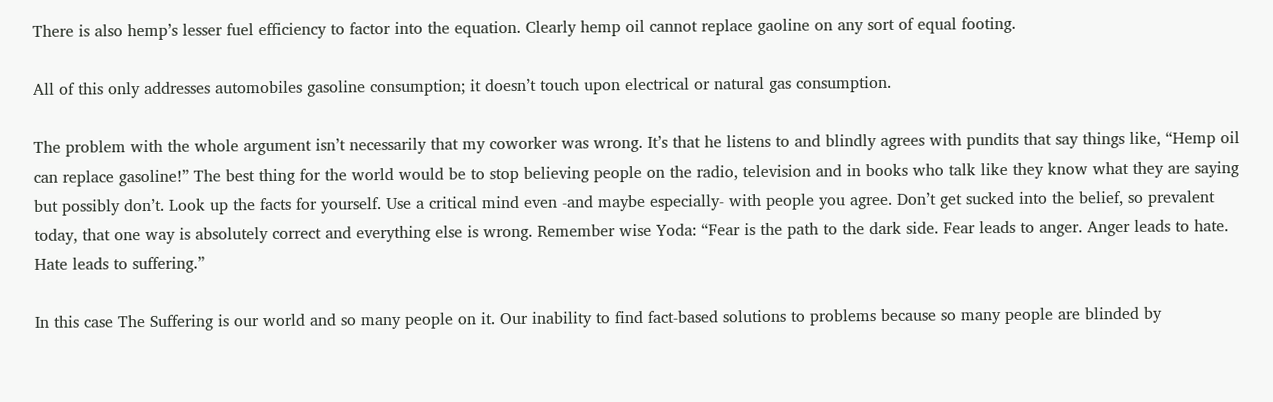There is also hemp’s lesser fuel efficiency to factor into the equation. Clearly hemp oil cannot replace gaoline on any sort of equal footing.

All of this only addresses automobiles gasoline consumption; it doesn’t touch upon electrical or natural gas consumption.

The problem with the whole argument isn’t necessarily that my coworker was wrong. It’s that he listens to and blindly agrees with pundits that say things like, “Hemp oil can replace gasoline!” The best thing for the world would be to stop believing people on the radio, television and in books who talk like they know what they are saying but possibly don’t. Look up the facts for yourself. Use a critical mind even -and maybe especially- with people you agree. Don’t get sucked into the belief, so prevalent today, that one way is absolutely correct and everything else is wrong. Remember wise Yoda: “Fear is the path to the dark side. Fear leads to anger. Anger leads to hate. Hate leads to suffering.”

In this case The Suffering is our world and so many people on it. Our inability to find fact-based solutions to problems because so many people are blinded by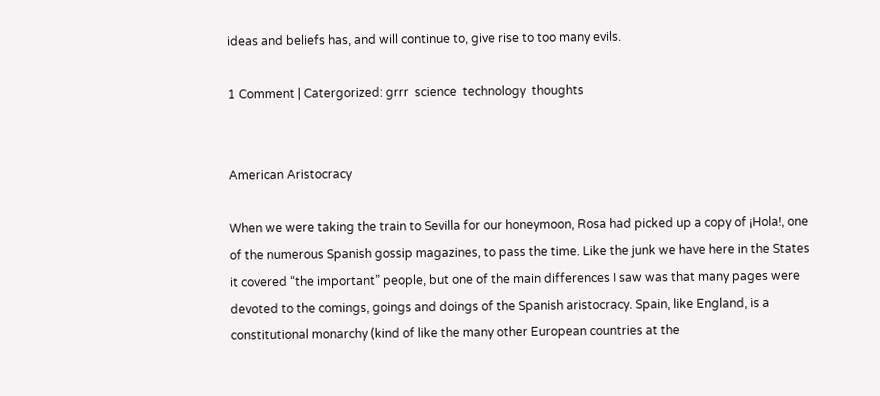ideas and beliefs has, and will continue to, give rise to too many evils.

1 Comment | Catergorized: grrr  science  technology  thoughts


American Aristocracy

When we were taking the train to Sevilla for our honeymoon, Rosa had picked up a copy of ¡Hola!, one of the numerous Spanish gossip magazines, to pass the time. Like the junk we have here in the States it covered “the important” people, but one of the main differences I saw was that many pages were devoted to the comings, goings and doings of the Spanish aristocracy. Spain, like England, is a constitutional monarchy (kind of like the many other European countries at the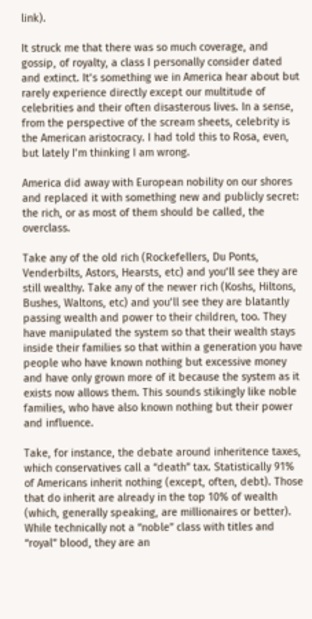link).

It struck me that there was so much coverage, and gossip, of royalty, a class I personally consider dated and extinct. It’s something we in America hear about but rarely experience directly except our multitude of celebrities and their often disasterous lives. In a sense, from the perspective of the scream sheets, celebrity is the American aristocracy. I had told this to Rosa, even, but lately I’m thinking I am wrong.

America did away with European nobility on our shores and replaced it with something new and publicly secret: the rich, or as most of them should be called, the overclass.

Take any of the old rich (Rockefellers, Du Ponts, Venderbilts, Astors, Hearsts, etc) and you’ll see they are still wealthy. Take any of the newer rich (Koshs, Hiltons, Bushes, Waltons, etc) and you’ll see they are blatantly passing wealth and power to their children, too. They have manipulated the system so that their wealth stays inside their families so that within a generation you have people who have known nothing but excessive money and have only grown more of it because the system as it exists now allows them. This sounds stikingly like noble families, who have also known nothing but their power and influence.

Take, for instance, the debate around inheritence taxes, which conservatives call a “death” tax. Statistically 91% of Americans inherit nothing (except, often, debt). Those that do inherit are already in the top 10% of wealth (which, generally speaking, are millionaires or better). While technically not a “noble” class with titles and “royal” blood, they are an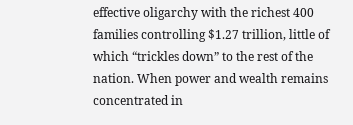effective oligarchy with the richest 400 families controlling $1.27 trillion, little of which “trickles down” to the rest of the nation. When power and wealth remains concentrated in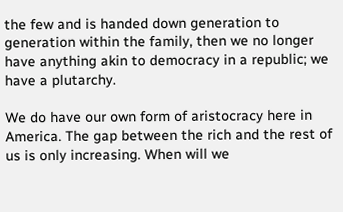the few and is handed down generation to generation within the family, then we no longer have anything akin to democracy in a republic; we have a plutarchy.

We do have our own form of aristocracy here in America. The gap between the rich and the rest of us is only increasing. When will we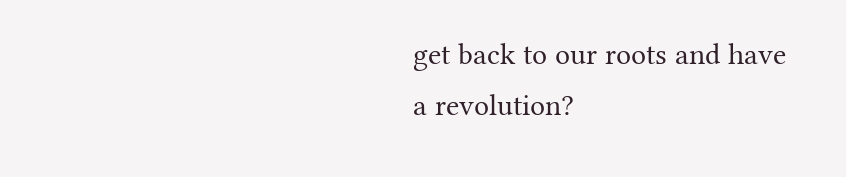get back to our roots and have a revolution?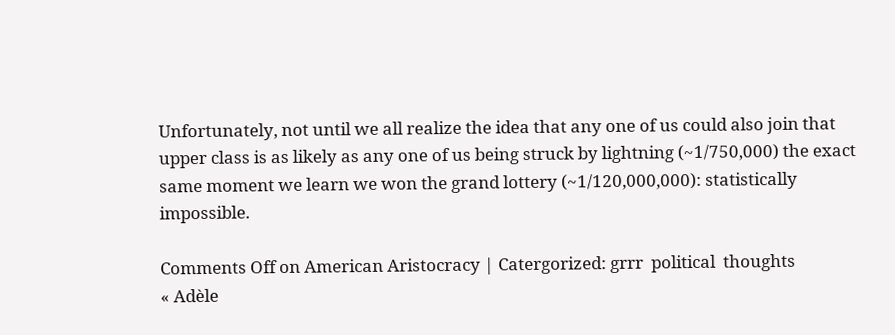Unfortunately, not until we all realize the idea that any one of us could also join that upper class is as likely as any one of us being struck by lightning (~1/750,000) the exact same moment we learn we won the grand lottery (~1/120,000,000): statistically impossible.

Comments Off on American Aristocracy | Catergorized: grrr  political  thoughts
« Adèle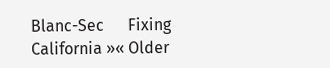Blanc-Sec      Fixing California »« Older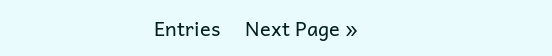Entries     Next Page »